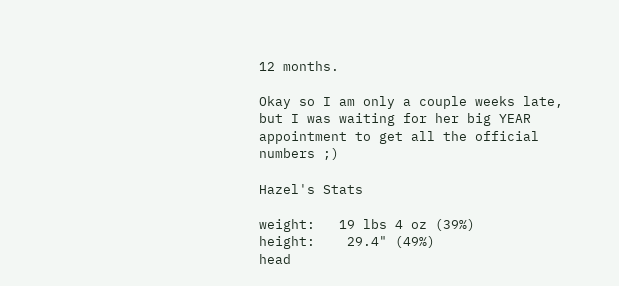12 months.

Okay so I am only a couple weeks late, but I was waiting for her big YEAR appointment to get all the official numbers ;)

Hazel's Stats

weight:   19 lbs 4 oz (39%)
height:    29.4" (49%)
head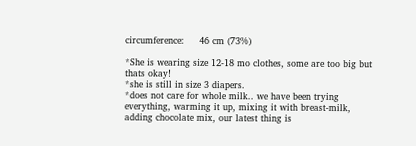circumference:     46 cm (73%)

*She is wearing size 12-18 mo clothes, some are too big but thats okay!
*she is still in size 3 diapers.
*does not care for whole milk.. we have been trying everything, warming it up, mixing it with breast-milk, adding chocolate mix, our latest thing is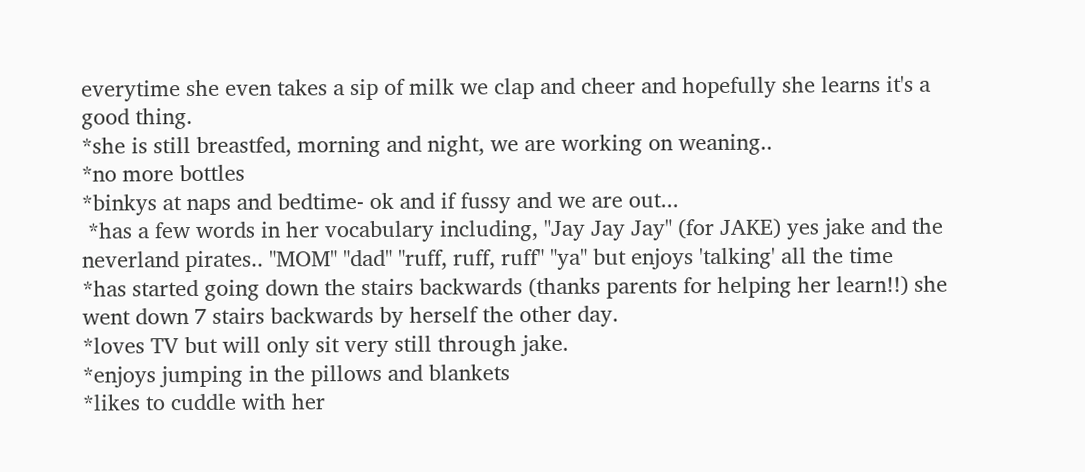everytime she even takes a sip of milk we clap and cheer and hopefully she learns it's a good thing.
*she is still breastfed, morning and night, we are working on weaning..
*no more bottles
*binkys at naps and bedtime- ok and if fussy and we are out...
 *has a few words in her vocabulary including, "Jay Jay Jay" (for JAKE) yes jake and the neverland pirates.. "MOM" "dad" "ruff, ruff, ruff" "ya" but enjoys 'talking' all the time
*has started going down the stairs backwards (thanks parents for helping her learn!!) she went down 7 stairs backwards by herself the other day.
*loves TV but will only sit very still through jake.
*enjoys jumping in the pillows and blankets
*likes to cuddle with her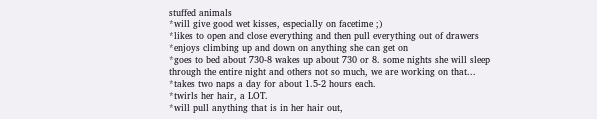stuffed animals
*will give good wet kisses, especially on facetime ;)
*likes to open and close everything and then pull everything out of drawers
*enjoys climbing up and down on anything she can get on
*goes to bed about 730-8 wakes up about 730 or 8. some nights she will sleep through the entire night and others not so much, we are working on that...
*takes two naps a day for about 1.5-2 hours each.
*twirls her hair, a LOT.
*will pull anything that is in her hair out,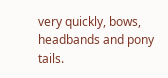very quickly, bows, headbands and pony tails.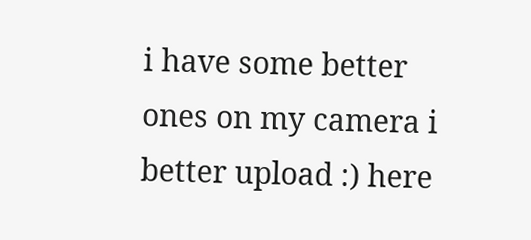i have some better ones on my camera i better upload :) here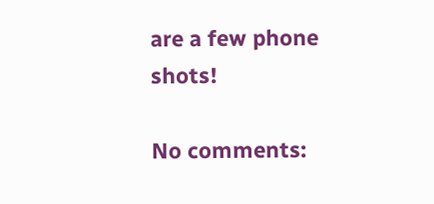are a few phone shots!

No comments: